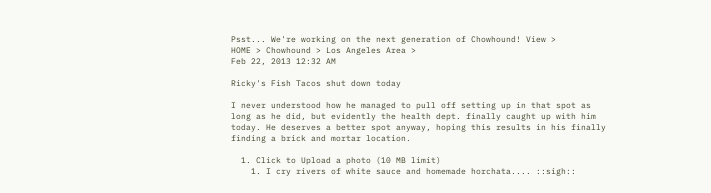Psst... We're working on the next generation of Chowhound! View >
HOME > Chowhound > Los Angeles Area >
Feb 22, 2013 12:32 AM

Ricky's Fish Tacos shut down today

I never understood how he managed to pull off setting up in that spot as long as he did, but evidently the health dept. finally caught up with him today. He deserves a better spot anyway, hoping this results in his finally finding a brick and mortar location.

  1. Click to Upload a photo (10 MB limit)
    1. I cry rivers of white sauce and homemade horchata.... ::sigh::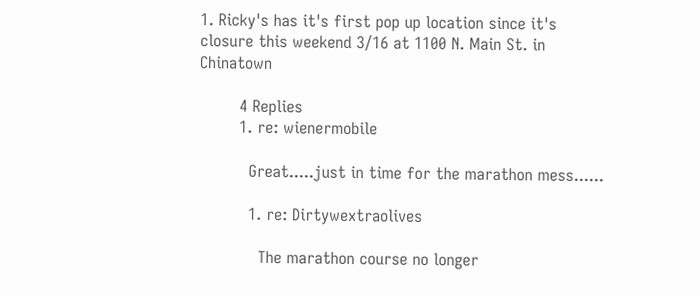1. Ricky's has it's first pop up location since it's closure this weekend 3/16 at 1100 N. Main St. in Chinatown

        4 Replies
        1. re: wienermobile

          Great.....just in time for the marathon mess......

          1. re: Dirtywextraolives

            The marathon course no longer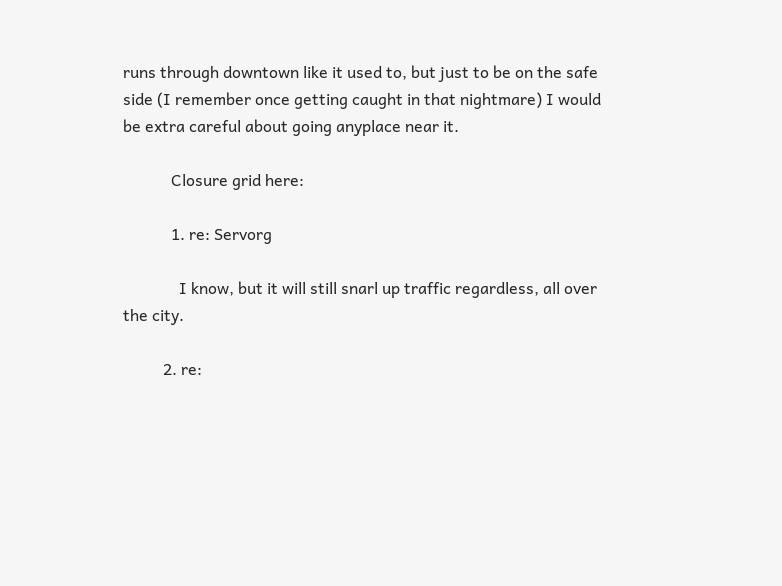runs through downtown like it used to, but just to be on the safe side (I remember once getting caught in that nightmare) I would be extra careful about going anyplace near it.

            Closure grid here:

            1. re: Servorg

              I know, but it will still snarl up traffic regardless, all over the city.

          2. re: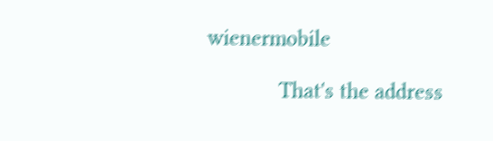wienermobile

            That's the address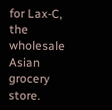for Lax-C, the wholesale Asian grocery store.